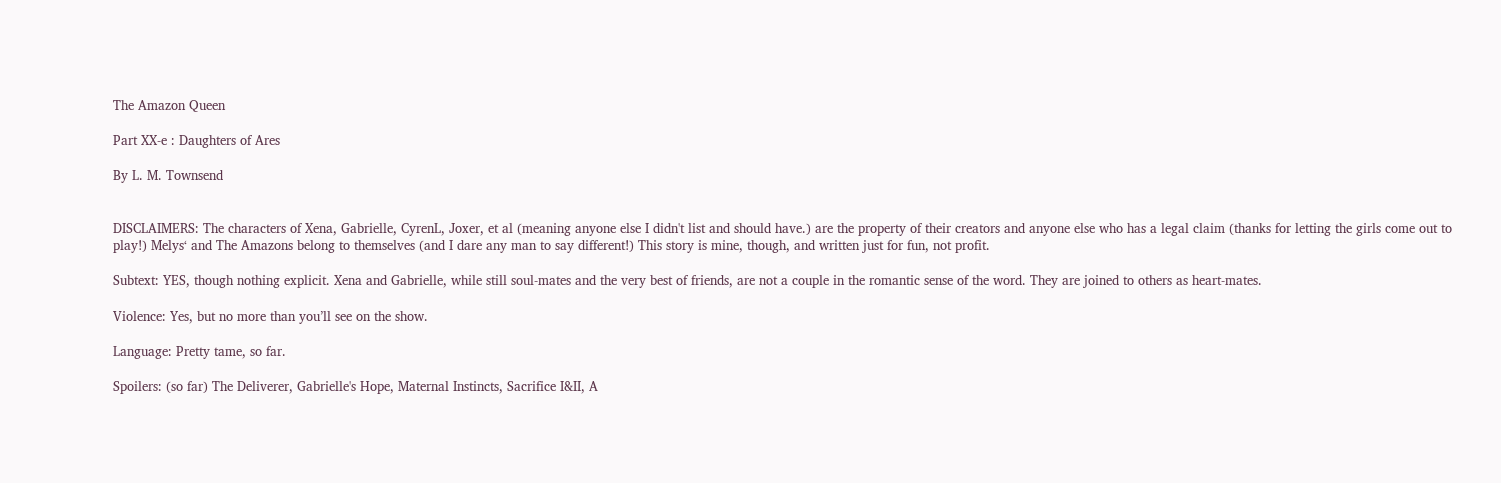The Amazon Queen

Part XX-e : Daughters of Ares

By L. M. Townsend


DISCLAIMERS: The characters of Xena, Gabrielle, CyrenL, Joxer, et al (meaning anyone else I didn't list and should have.) are the property of their creators and anyone else who has a legal claim (thanks for letting the girls come out to play!) Melys‘ and The Amazons belong to themselves (and I dare any man to say different!) This story is mine, though, and written just for fun, not profit.

Subtext: YES, though nothing explicit. Xena and Gabrielle, while still soul-mates and the very best of friends, are not a couple in the romantic sense of the word. They are joined to others as heart-mates.

Violence: Yes, but no more than you’ll see on the show.

Language: Pretty tame, so far.

Spoilers: (so far) The Deliverer, Gabrielle's Hope, Maternal Instincts, Sacrifice I&II, A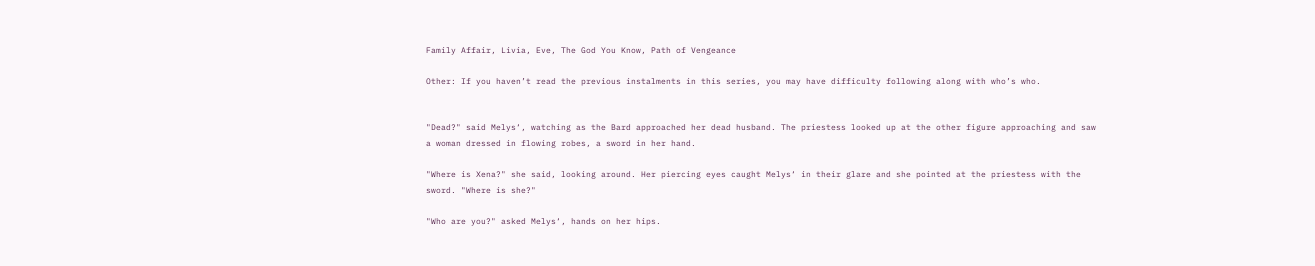Family Affair, Livia, Eve, The God You Know, Path of Vengeance

Other: If you haven’t read the previous instalments in this series, you may have difficulty following along with who’s who.


"Dead?" said Melys‘, watching as the Bard approached her dead husband. The priestess looked up at the other figure approaching and saw a woman dressed in flowing robes, a sword in her hand.

"Where is Xena?" she said, looking around. Her piercing eyes caught Melys‘ in their glare and she pointed at the priestess with the sword. "Where is she?"

"Who are you?" asked Melys‘, hands on her hips.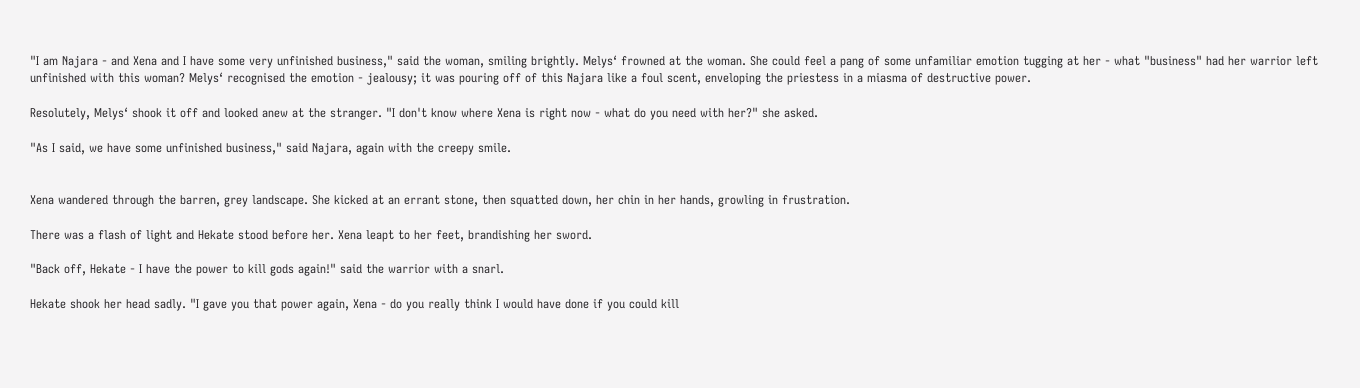"I am Najara - and Xena and I have some very unfinished business," said the woman, smiling brightly. Melys‘ frowned at the woman. She could feel a pang of some unfamiliar emotion tugging at her - what "business" had her warrior left unfinished with this woman? Melys‘ recognised the emotion - jealousy; it was pouring off of this Najara like a foul scent, enveloping the priestess in a miasma of destructive power.

Resolutely, Melys‘ shook it off and looked anew at the stranger. "I don't know where Xena is right now - what do you need with her?" she asked.

"As I said, we have some unfinished business," said Najara, again with the creepy smile.


Xena wandered through the barren, grey landscape. She kicked at an errant stone, then squatted down, her chin in her hands, growling in frustration.

There was a flash of light and Hekate stood before her. Xena leapt to her feet, brandishing her sword.

"Back off, Hekate - I have the power to kill gods again!" said the warrior with a snarl.

Hekate shook her head sadly. "I gave you that power again, Xena - do you really think I would have done if you could kill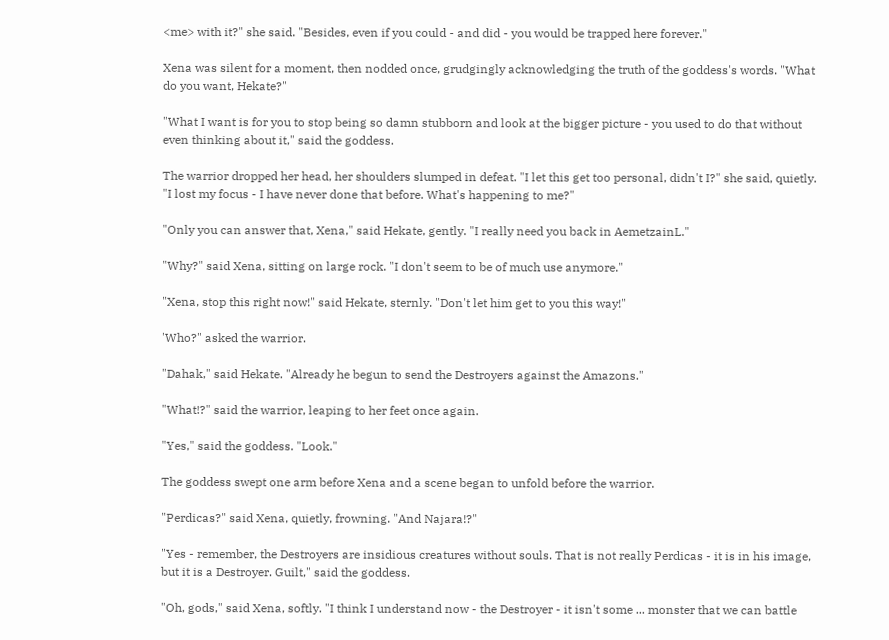<me> with it?" she said. "Besides, even if you could - and did - you would be trapped here forever."

Xena was silent for a moment, then nodded once, grudgingly acknowledging the truth of the goddess's words. "What do you want, Hekate?"

"What I want is for you to stop being so damn stubborn and look at the bigger picture - you used to do that without even thinking about it," said the goddess.

The warrior dropped her head, her shoulders slumped in defeat. "I let this get too personal, didn't I?" she said, quietly. "I lost my focus - I have never done that before. What's happening to me?"

"Only you can answer that, Xena," said Hekate, gently. "I really need you back in AemetzainL."

"Why?" said Xena, sitting on large rock. "I don't seem to be of much use anymore."

"Xena, stop this right now!" said Hekate, sternly. "Don't let him get to you this way!"

'Who?" asked the warrior.

"Dahak," said Hekate. "Already he begun to send the Destroyers against the Amazons."

"What!?" said the warrior, leaping to her feet once again.

"Yes," said the goddess. "Look."

The goddess swept one arm before Xena and a scene began to unfold before the warrior.

"Perdicas?" said Xena, quietly, frowning. "And Najara!?"

"Yes - remember, the Destroyers are insidious creatures without souls. That is not really Perdicas - it is in his image, but it is a Destroyer. Guilt," said the goddess.

"Oh, gods," said Xena, softly. "I think I understand now - the Destroyer - it isn't some ... monster that we can battle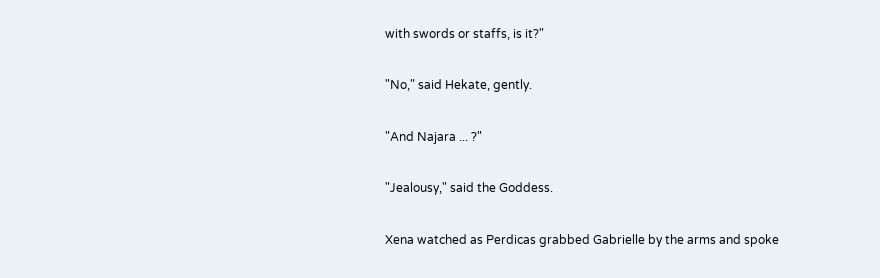with swords or staffs, is it?"

"No," said Hekate, gently.

"And Najara ... ?"

"Jealousy," said the Goddess.

Xena watched as Perdicas grabbed Gabrielle by the arms and spoke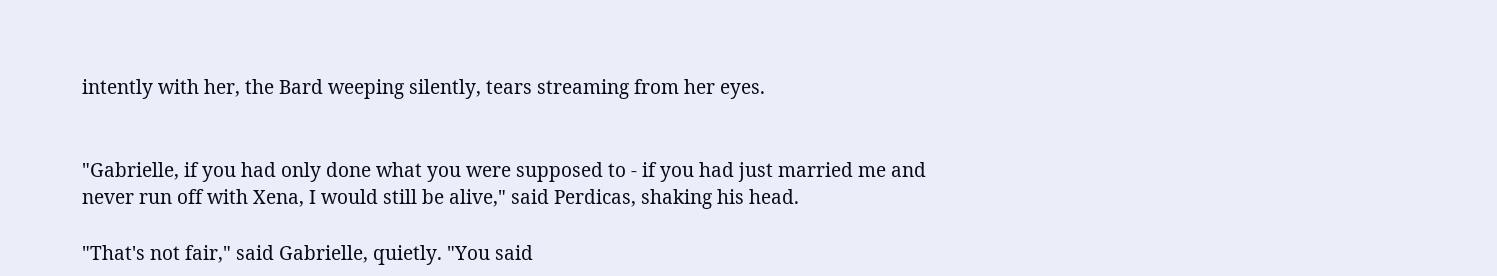intently with her, the Bard weeping silently, tears streaming from her eyes.


"Gabrielle, if you had only done what you were supposed to - if you had just married me and never run off with Xena, I would still be alive," said Perdicas, shaking his head.

"That's not fair," said Gabrielle, quietly. "You said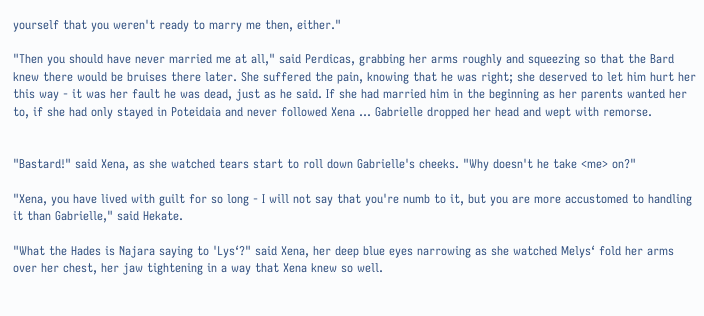yourself that you weren't ready to marry me then, either."

"Then you should have never married me at all," said Perdicas, grabbing her arms roughly and squeezing so that the Bard knew there would be bruises there later. She suffered the pain, knowing that he was right; she deserved to let him hurt her this way - it was her fault he was dead, just as he said. If she had married him in the beginning as her parents wanted her to, if she had only stayed in Poteidaia and never followed Xena ... Gabrielle dropped her head and wept with remorse.


"Bastard!" said Xena, as she watched tears start to roll down Gabrielle's cheeks. "Why doesn't he take <me> on?"

"Xena, you have lived with guilt for so long - I will not say that you're numb to it, but you are more accustomed to handling it than Gabrielle," said Hekate.

"What the Hades is Najara saying to 'Lys‘?" said Xena, her deep blue eyes narrowing as she watched Melys‘ fold her arms over her chest, her jaw tightening in a way that Xena knew so well.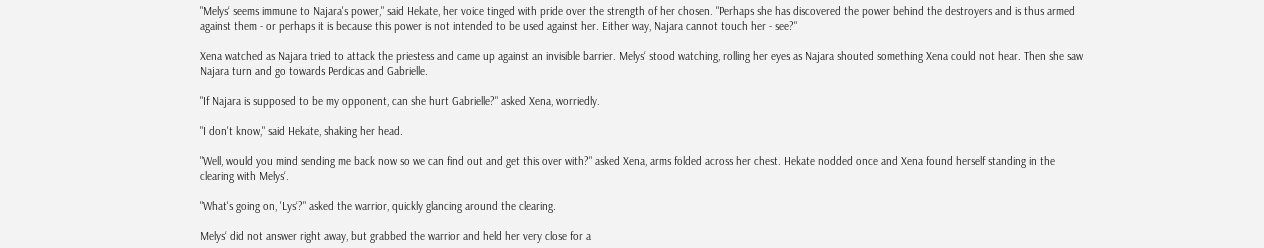"Melys‘ seems immune to Najara's power," said Hekate, her voice tinged with pride over the strength of her chosen. "Perhaps she has discovered the power behind the destroyers and is thus armed against them - or perhaps it is because this power is not intended to be used against her. Either way, Najara cannot touch her - see?"

Xena watched as Najara tried to attack the priestess and came up against an invisible barrier. Melys‘ stood watching, rolling her eyes as Najara shouted something Xena could not hear. Then she saw Najara turn and go towards Perdicas and Gabrielle.

"If Najara is supposed to be my opponent, can she hurt Gabrielle?" asked Xena, worriedly.

"I don't know," said Hekate, shaking her head.

"Well, would you mind sending me back now so we can find out and get this over with?" asked Xena, arms folded across her chest. Hekate nodded once and Xena found herself standing in the clearing with Melys‘.

"What's going on, 'Lys‘?" asked the warrior, quickly glancing around the clearing.

Melys‘ did not answer right away, but grabbed the warrior and held her very close for a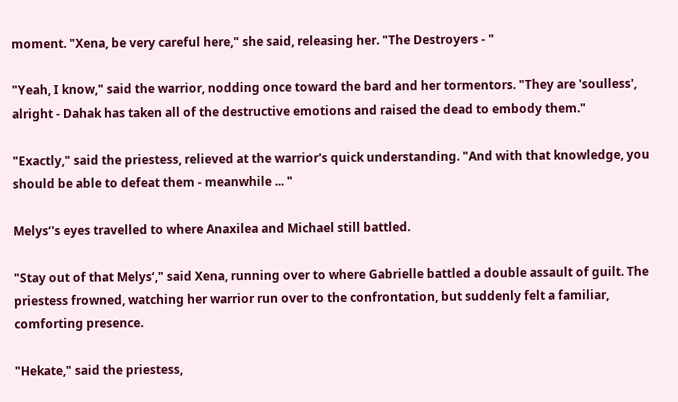moment. "Xena, be very careful here," she said, releasing her. "The Destroyers - "

"Yeah, I know," said the warrior, nodding once toward the bard and her tormentors. "They are 'soulless', alright - Dahak has taken all of the destructive emotions and raised the dead to embody them."

"Exactly," said the priestess, relieved at the warrior's quick understanding. "And with that knowledge, you should be able to defeat them - meanwhile ... "

Melys‘'s eyes travelled to where Anaxilea and Michael still battled.

"Stay out of that Melys‘," said Xena, running over to where Gabrielle battled a double assault of guilt. The priestess frowned, watching her warrior run over to the confrontation, but suddenly felt a familiar, comforting presence.

"Hekate," said the priestess,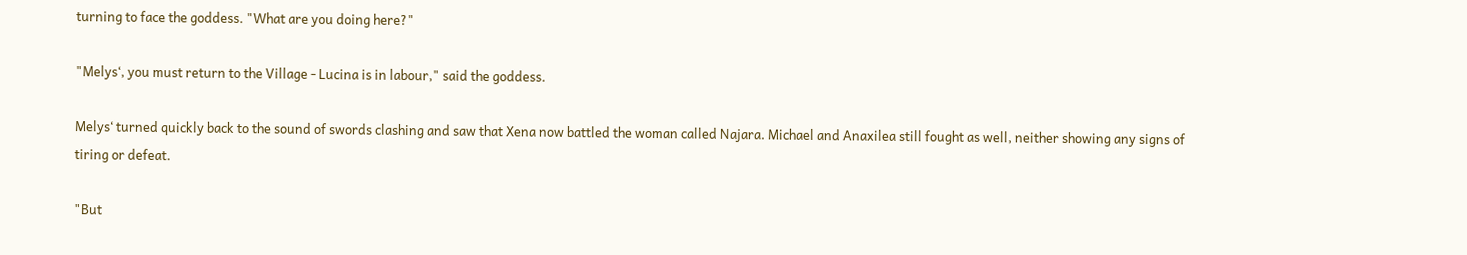turning to face the goddess. "What are you doing here?"

"Melys‘, you must return to the Village - Lucina is in labour," said the goddess.

Melys‘ turned quickly back to the sound of swords clashing and saw that Xena now battled the woman called Najara. Michael and Anaxilea still fought as well, neither showing any signs of tiring or defeat.

"But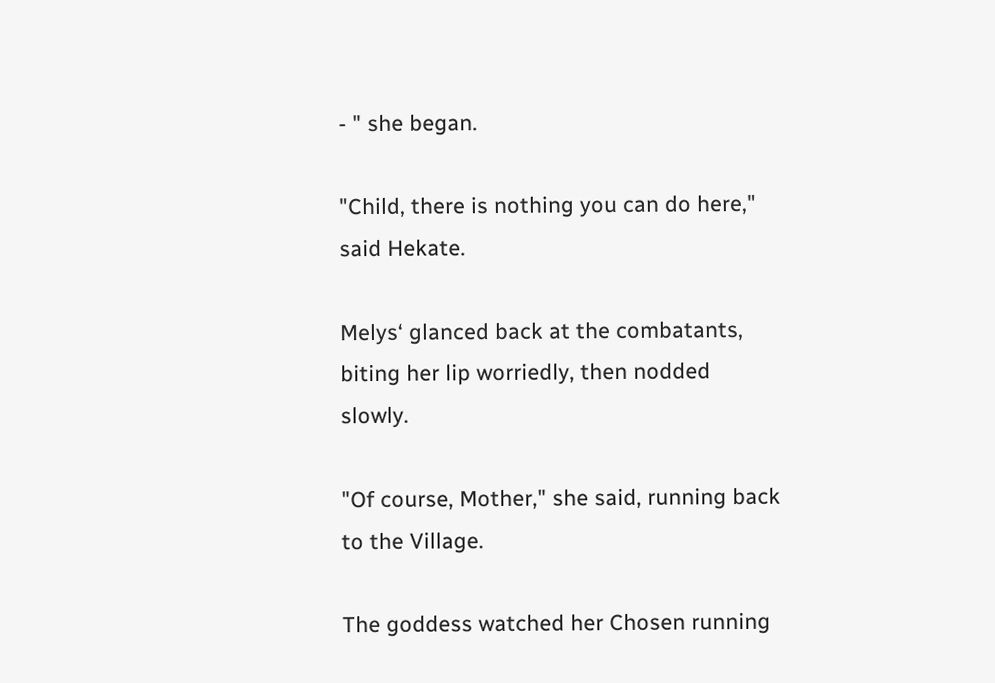- " she began.

"Child, there is nothing you can do here," said Hekate.

Melys‘ glanced back at the combatants, biting her lip worriedly, then nodded slowly.

"Of course, Mother," she said, running back to the Village.

The goddess watched her Chosen running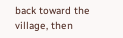back toward the village, then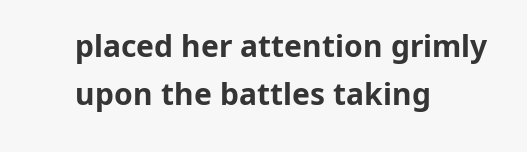placed her attention grimly upon the battles taking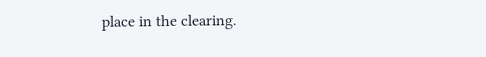place in the clearing.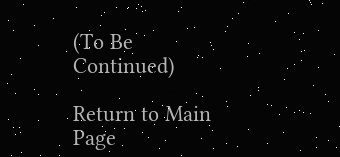(To Be Continued)

Return to Main Page